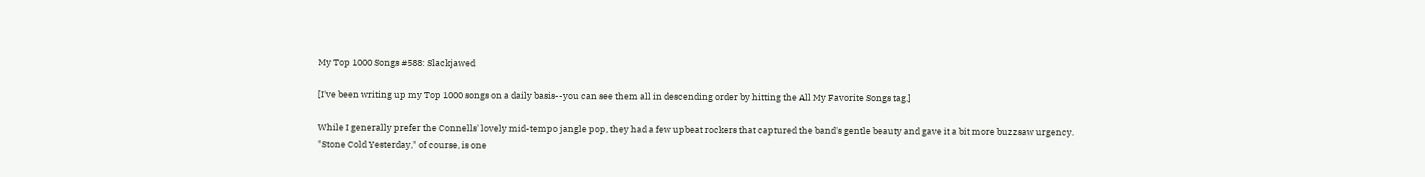My Top 1000 Songs #588: Slackjawed

[I've been writing up my Top 1000 songs on a daily basis--you can see them all in descending order by hitting the All My Favorite Songs tag.]

While I generally prefer the Connells' lovely mid-tempo jangle pop, they had a few upbeat rockers that captured the band's gentle beauty and gave it a bit more buzzsaw urgency. "Stone Cold Yesterday," of course, is one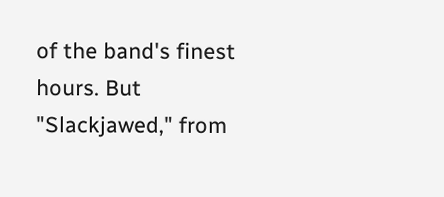of the band's finest hours. But "Slackjawed," from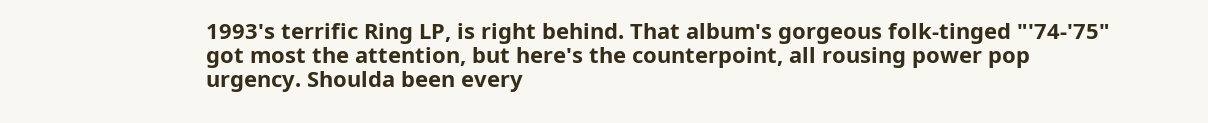1993's terrific Ring LP, is right behind. That album's gorgeous folk-tinged "'74-'75" got most the attention, but here's the counterpoint, all rousing power pop urgency. Shoulda been every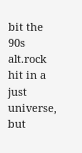bit the 90s alt.rock hit in a just universe, but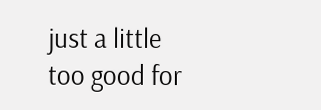just a little too good for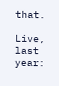that.

Live, last year: